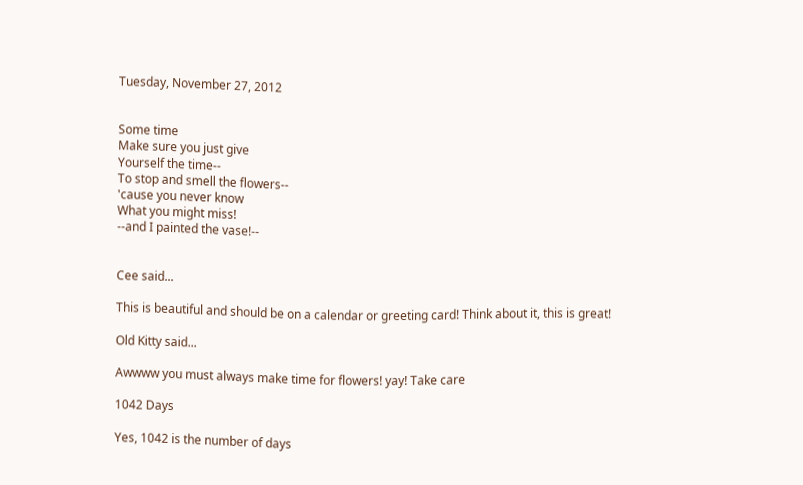Tuesday, November 27, 2012


Some time
Make sure you just give
Yourself the time--
To stop and smell the flowers--
'cause you never know
What you might miss!
--and I painted the vase!--


Cee said...

This is beautiful and should be on a calendar or greeting card! Think about it, this is great!

Old Kitty said...

Awwww you must always make time for flowers! yay! Take care

1042 Days

Yes, 1042 is the number of days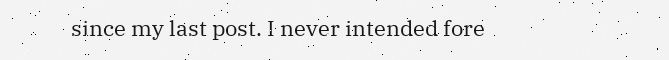since my last post. I never intended fore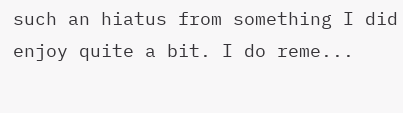such an hiatus from something I did enjoy quite a bit. I do reme...